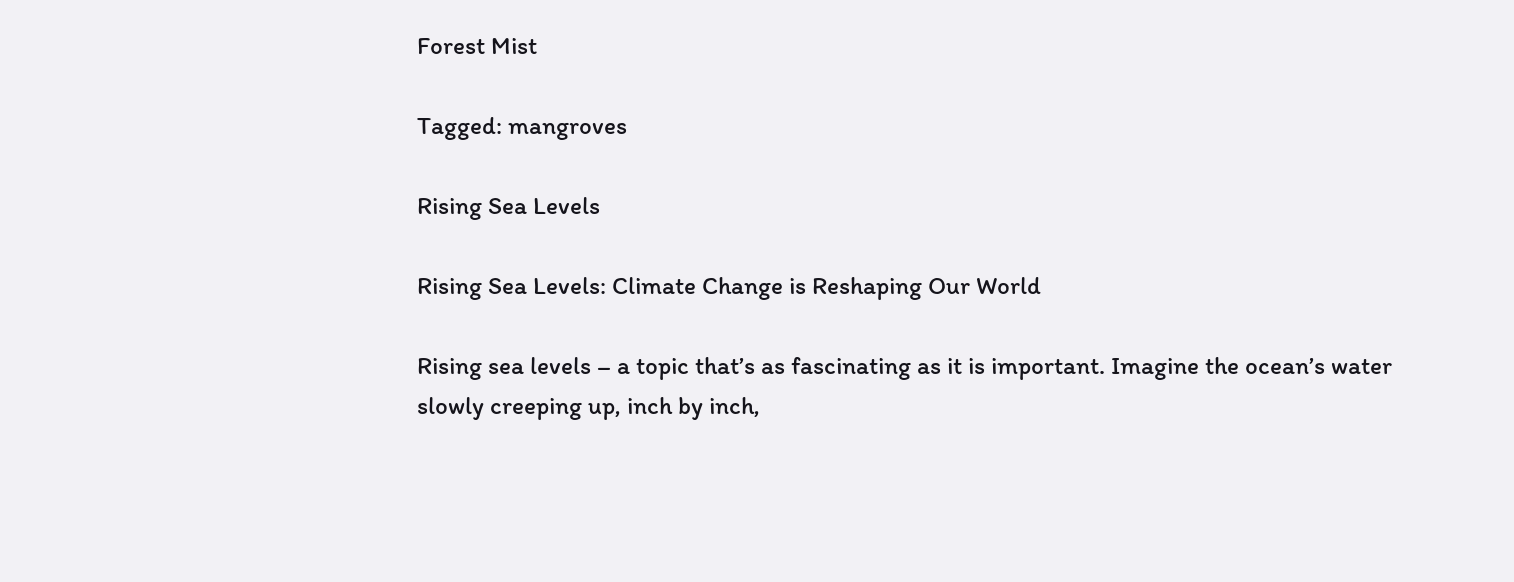Forest Mist

Tagged: mangroves

Rising Sea Levels

Rising Sea Levels: Climate Change is Reshaping Our World

Rising sea levels – a topic that’s as fascinating as it is important. Imagine the ocean’s water slowly creeping up, inch by inch,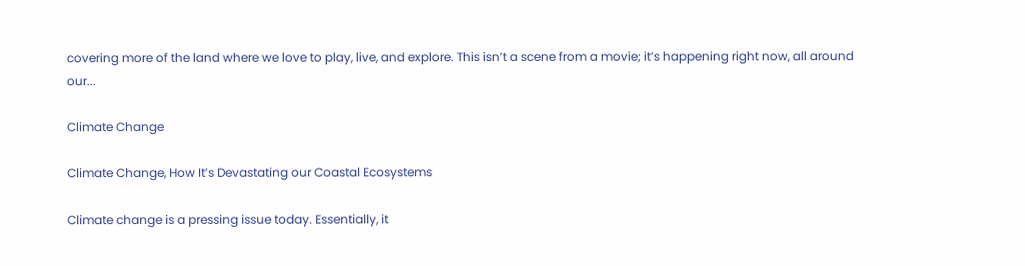covering more of the land where we love to play, live, and explore. This isn’t a scene from a movie; it’s happening right now, all around our...

Climate Change

Climate Change, How It’s Devastating our Coastal Ecosystems

Climate change is a pressing issue today. Essentially, it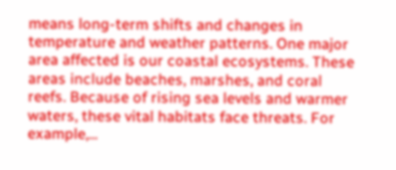means long-term shifts and changes in temperature and weather patterns. One major area affected is our coastal ecosystems. These areas include beaches, marshes, and coral reefs. Because of rising sea levels and warmer waters, these vital habitats face threats. For example,...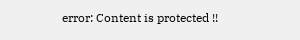error: Content is protected !!